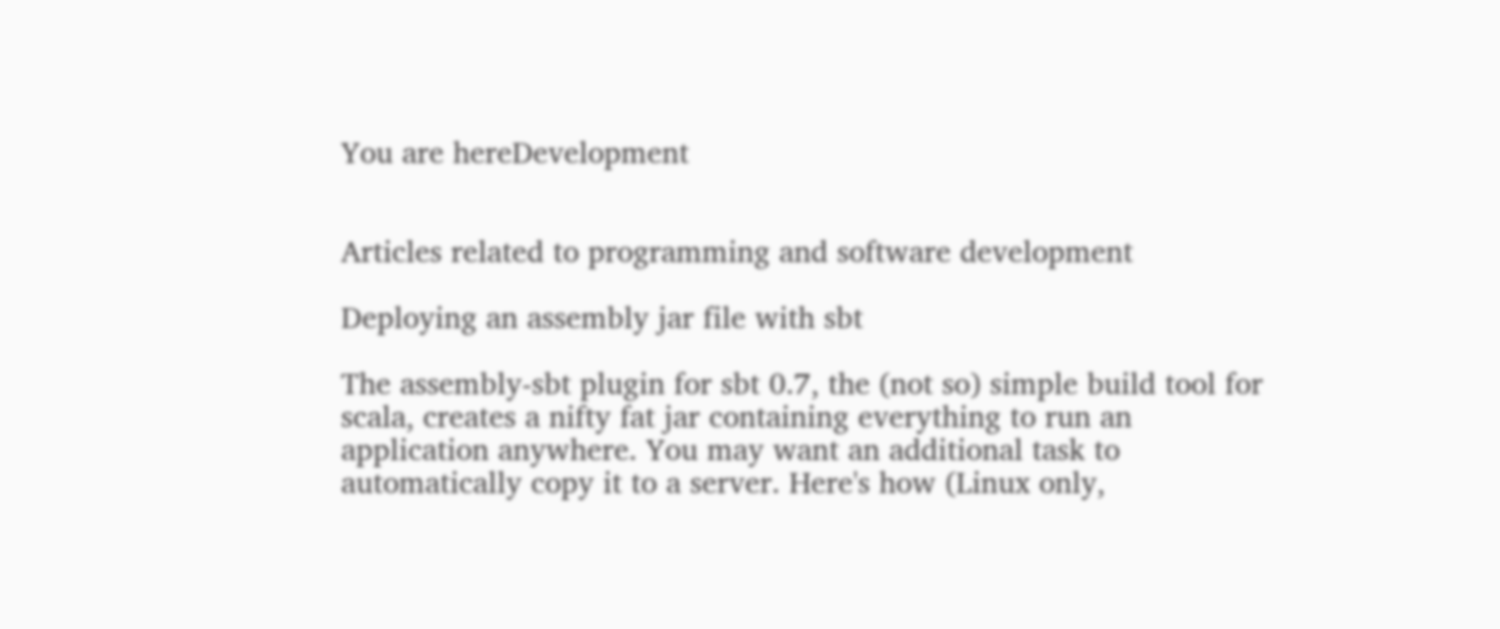You are hereDevelopment


Articles related to programming and software development

Deploying an assembly jar file with sbt

The assembly-sbt plugin for sbt 0.7, the (not so) simple build tool for scala, creates a nifty fat jar containing everything to run an application anywhere. You may want an additional task to automatically copy it to a server. Here's how (Linux only,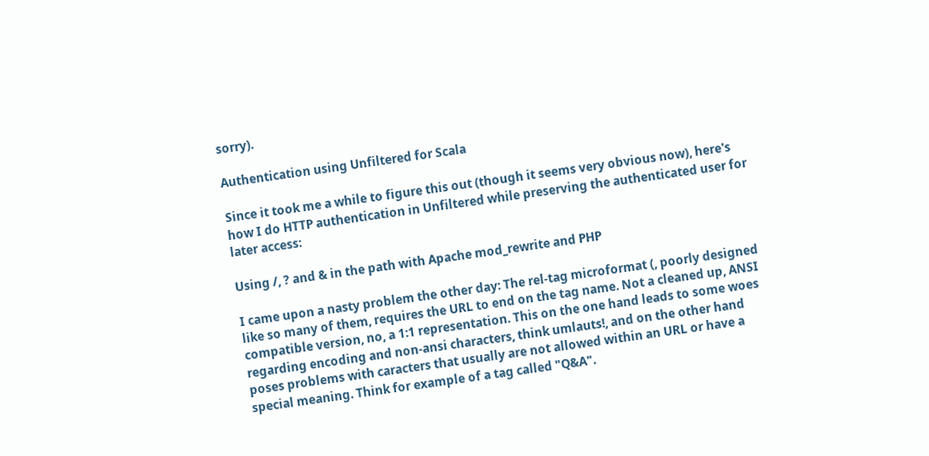sorry).

Authentication using Unfiltered for Scala

Since it took me a while to figure this out (though it seems very obvious now), here's how I do HTTP authentication in Unfiltered while preserving the authenticated user for later access:

Using /, ? and & in the path with Apache mod_rewrite and PHP

I came upon a nasty problem the other day: The rel-tag microformat (, poorly designed like so many of them, requires the URL to end on the tag name. Not a cleaned up, ANSI compatible version, no, a 1:1 representation. This on the one hand leads to some woes regarding encoding and non-ansi characters, think umlauts!, and on the other hand poses problems with caracters that usually are not allowed within an URL or have a special meaning. Think for example of a tag called "Q&A".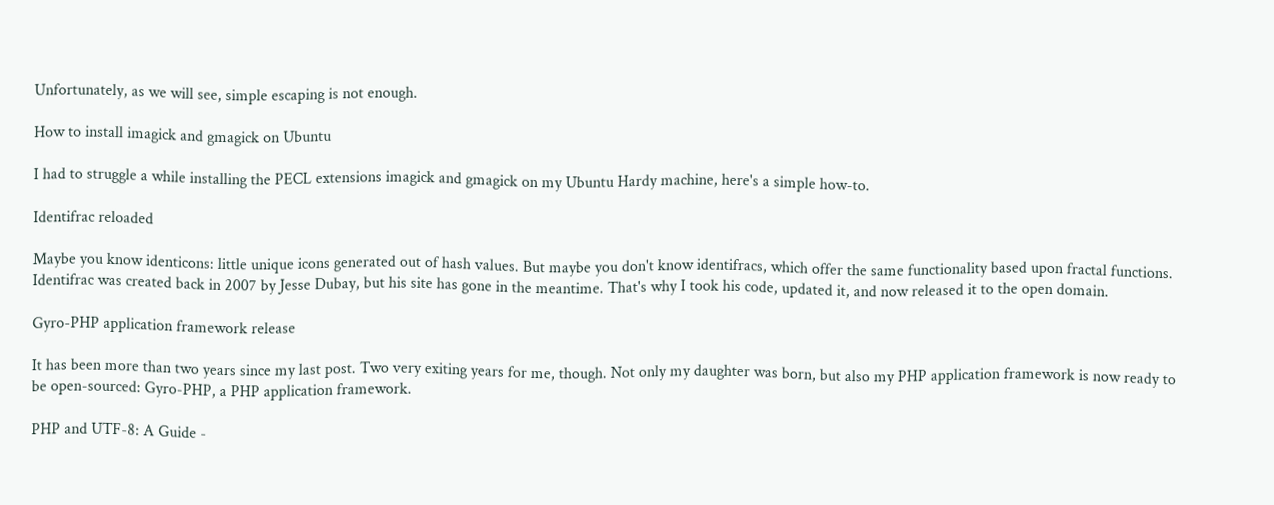Unfortunately, as we will see, simple escaping is not enough.

How to install imagick and gmagick on Ubuntu

I had to struggle a while installing the PECL extensions imagick and gmagick on my Ubuntu Hardy machine, here's a simple how-to.

Identifrac reloaded

Maybe you know identicons: little unique icons generated out of hash values. But maybe you don't know identifracs, which offer the same functionality based upon fractal functions. Identifrac was created back in 2007 by Jesse Dubay, but his site has gone in the meantime. That's why I took his code, updated it, and now released it to the open domain.

Gyro-PHP application framework release

It has been more than two years since my last post. Two very exiting years for me, though. Not only my daughter was born, but also my PHP application framework is now ready to be open-sourced: Gyro-PHP, a PHP application framework.

PHP and UTF-8: A Guide -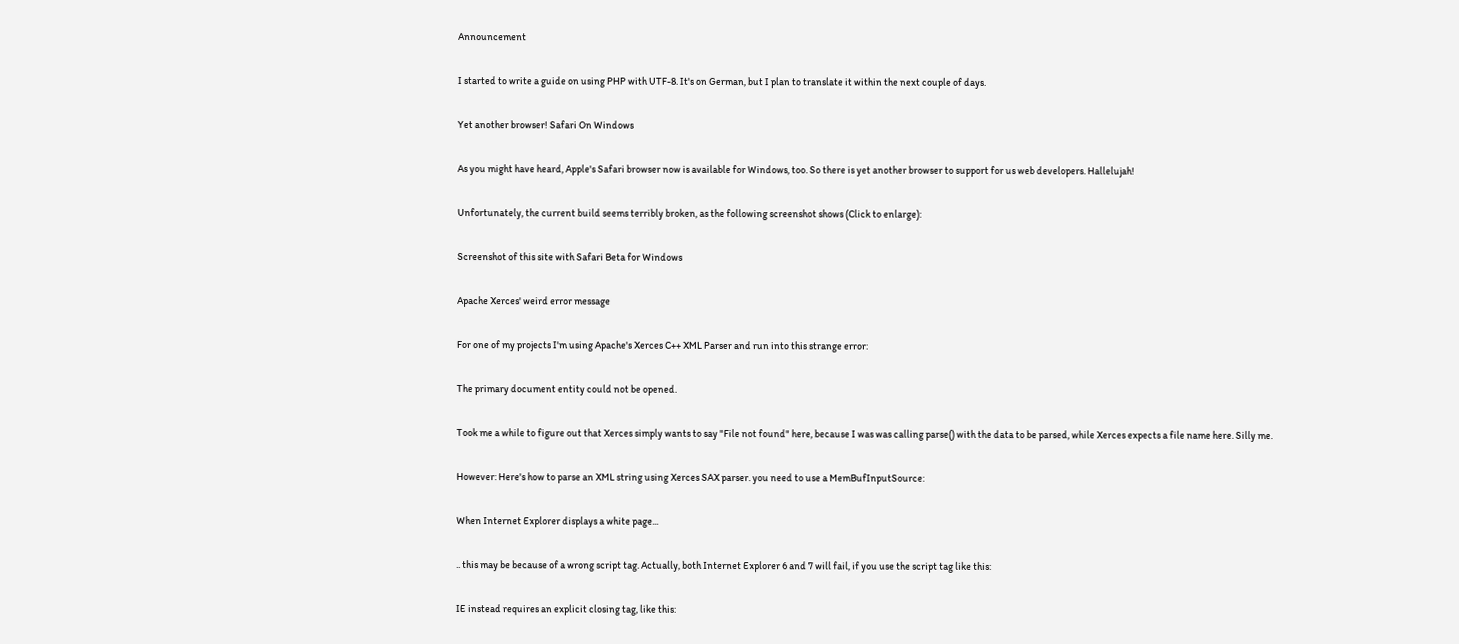Announcement

I started to write a guide on using PHP with UTF-8. It's on German, but I plan to translate it within the next couple of days.

Yet another browser! Safari On Windows

As you might have heard, Apple's Safari browser now is available for Windows, too. So there is yet another browser to support for us web developers. Hallelujah!

Unfortunately, the current build seems terribly broken, as the following screenshot shows (Click to enlarge):

Screenshot of this site with Safari Beta for Windows

Apache Xerces' weird error message

For one of my projects I'm using Apache's Xerces C++ XML Parser and run into this strange error:

The primary document entity could not be opened.

Took me a while to figure out that Xerces simply wants to say "File not found" here, because I was was calling parse() with the data to be parsed, while Xerces expects a file name here. Silly me.

However: Here's how to parse an XML string using Xerces SAX parser. you need to use a MemBufInputSource:

When Internet Explorer displays a white page...

.. this may be because of a wrong script tag. Actually, both Internet Explorer 6 and 7 will fail, if you use the script tag like this:

IE instead requires an explicit closing tag, like this: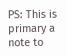PS: This is primary a note to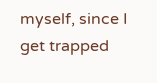myself, since I get trapped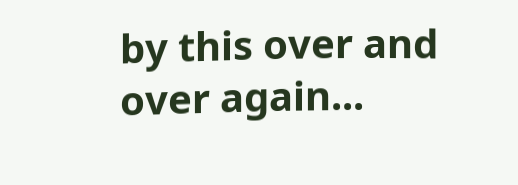by this over and over again...